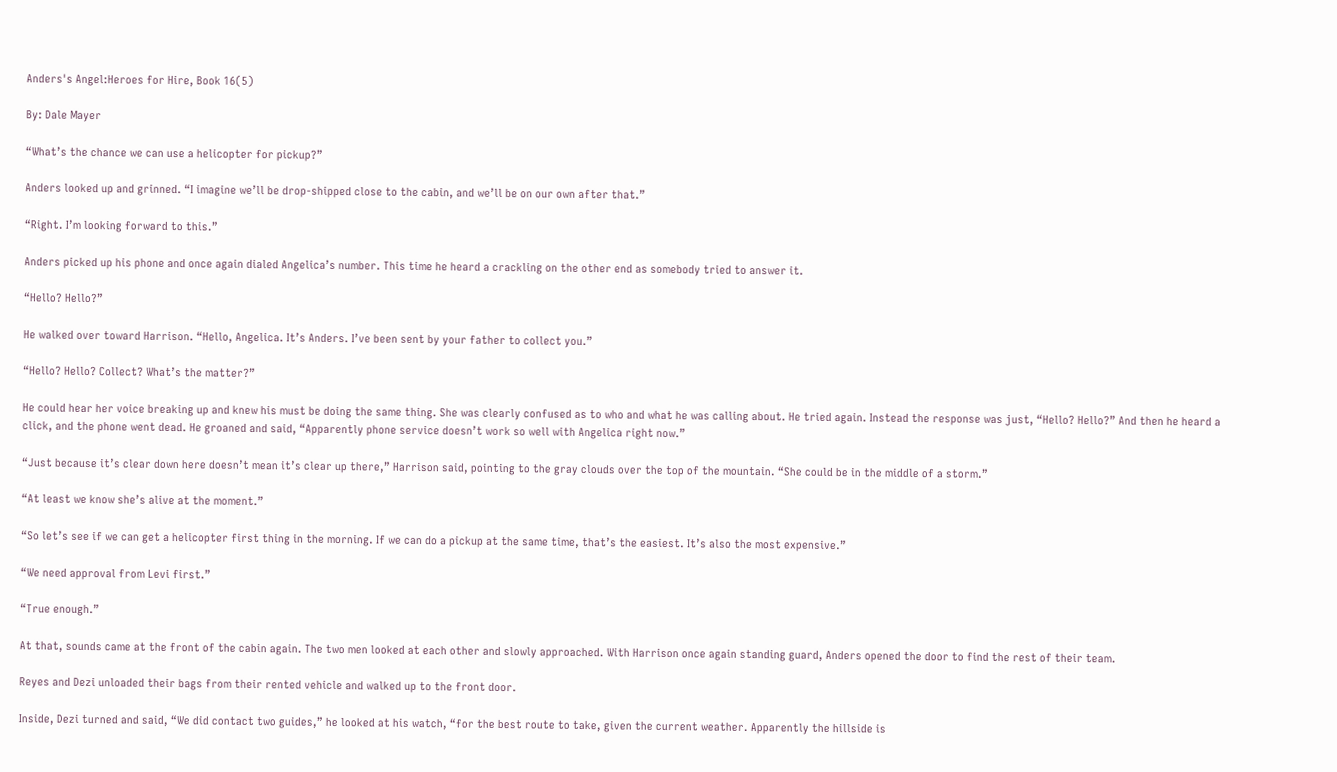Anders's Angel:Heroes for Hire, Book 16(5)

By: Dale Mayer

“What’s the chance we can use a helicopter for pickup?”

Anders looked up and grinned. “I imagine we’ll be drop-shipped close to the cabin, and we’ll be on our own after that.”

“Right. I’m looking forward to this.”

Anders picked up his phone and once again dialed Angelica’s number. This time he heard a crackling on the other end as somebody tried to answer it.

“Hello? Hello?”

He walked over toward Harrison. “Hello, Angelica. It’s Anders. I’ve been sent by your father to collect you.”

“Hello? Hello? Collect? What’s the matter?”

He could hear her voice breaking up and knew his must be doing the same thing. She was clearly confused as to who and what he was calling about. He tried again. Instead the response was just, “Hello? Hello?” And then he heard a click, and the phone went dead. He groaned and said, “Apparently phone service doesn’t work so well with Angelica right now.”

“Just because it’s clear down here doesn’t mean it’s clear up there,” Harrison said, pointing to the gray clouds over the top of the mountain. “She could be in the middle of a storm.”

“At least we know she’s alive at the moment.”

“So let’s see if we can get a helicopter first thing in the morning. If we can do a pickup at the same time, that’s the easiest. It’s also the most expensive.”

“We need approval from Levi first.”

“True enough.”

At that, sounds came at the front of the cabin again. The two men looked at each other and slowly approached. With Harrison once again standing guard, Anders opened the door to find the rest of their team.

Reyes and Dezi unloaded their bags from their rented vehicle and walked up to the front door.

Inside, Dezi turned and said, “We did contact two guides,” he looked at his watch, “for the best route to take, given the current weather. Apparently the hillside is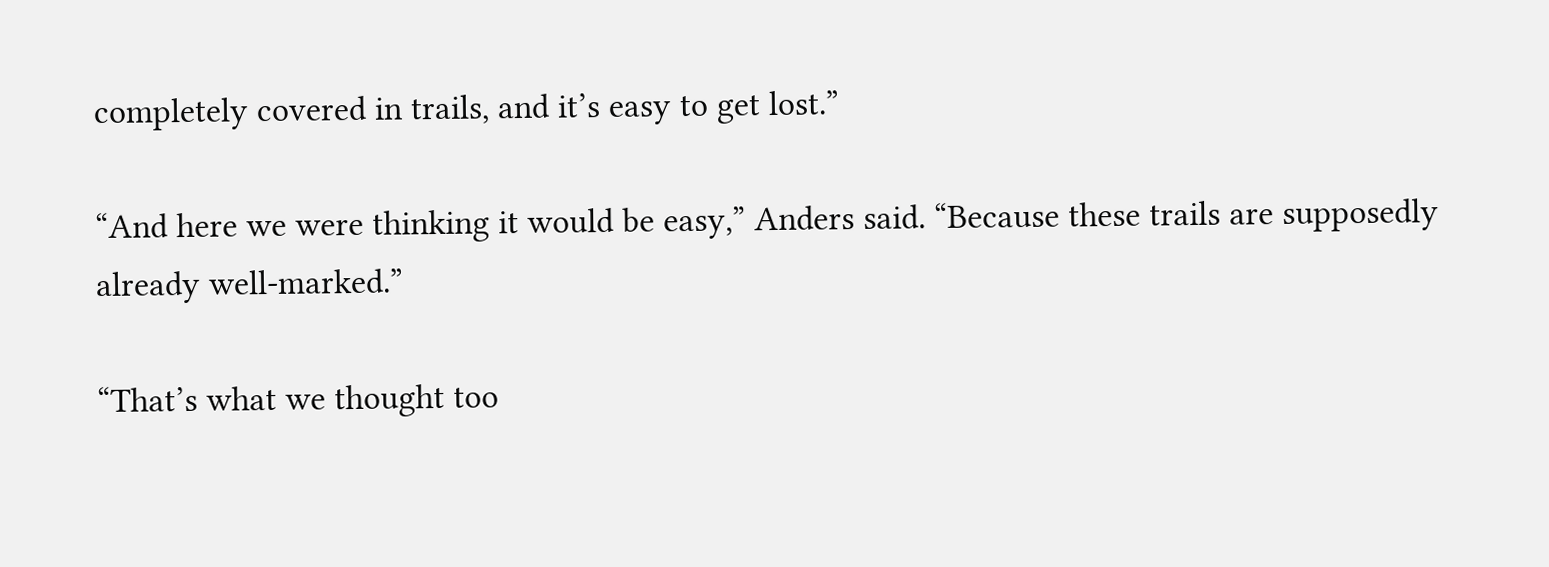completely covered in trails, and it’s easy to get lost.”

“And here we were thinking it would be easy,” Anders said. “Because these trails are supposedly already well-marked.”

“That’s what we thought too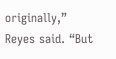originally,” Reyes said. “But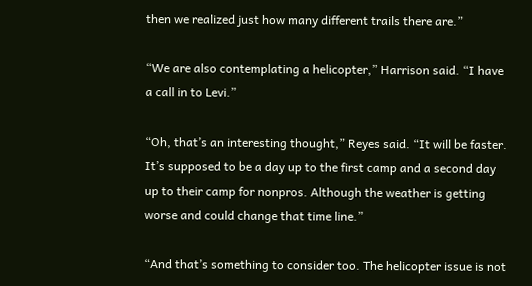then we realized just how many different trails there are.”

“We are also contemplating a helicopter,” Harrison said. “I have a call in to Levi.”

“Oh, that’s an interesting thought,” Reyes said. “It will be faster. It’s supposed to be a day up to the first camp and a second day up to their camp for nonpros. Although the weather is getting worse and could change that time line.”

“And that’s something to consider too. The helicopter issue is not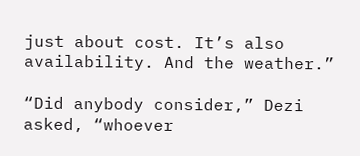just about cost. It’s also availability. And the weather.”

“Did anybody consider,” Dezi asked, “whoever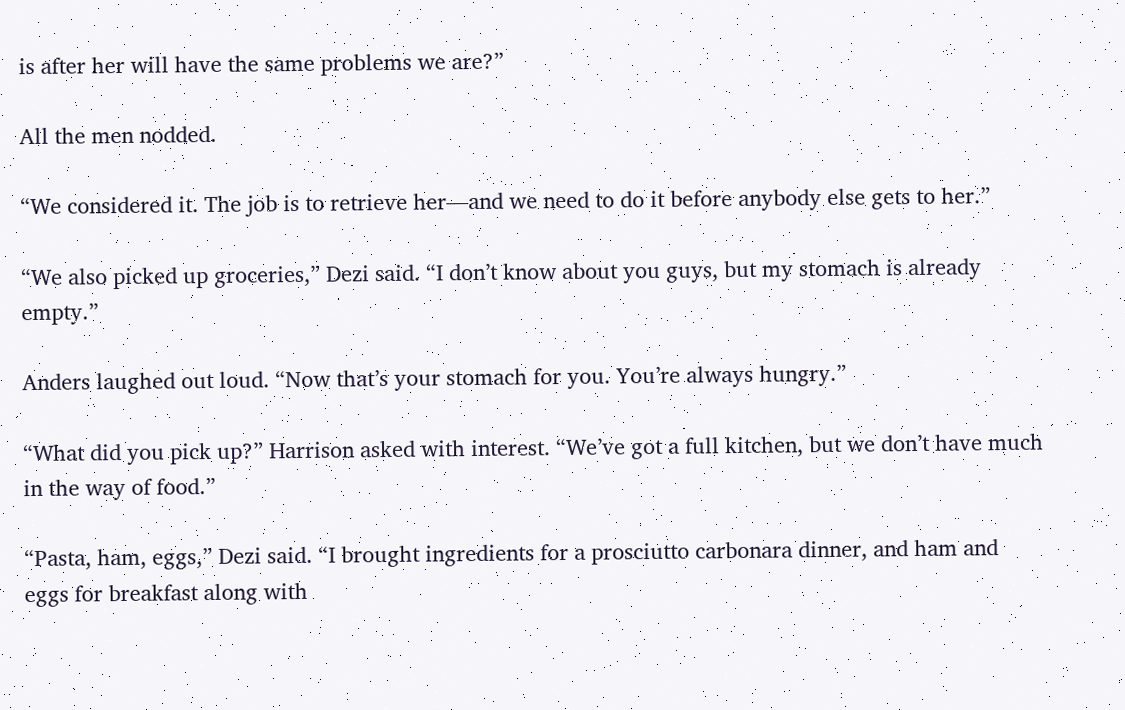is after her will have the same problems we are?”

All the men nodded.

“We considered it. The job is to retrieve her—and we need to do it before anybody else gets to her.”

“We also picked up groceries,” Dezi said. “I don’t know about you guys, but my stomach is already empty.”

Anders laughed out loud. “Now that’s your stomach for you. You’re always hungry.”

“What did you pick up?” Harrison asked with interest. “We’ve got a full kitchen, but we don’t have much in the way of food.”

“Pasta, ham, eggs,” Dezi said. “I brought ingredients for a prosciutto carbonara dinner, and ham and eggs for breakfast along with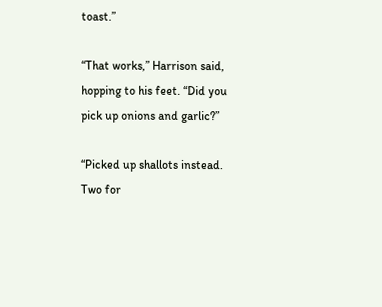toast.”

“That works,” Harrison said, hopping to his feet. “Did you pick up onions and garlic?”

“Picked up shallots instead. Two for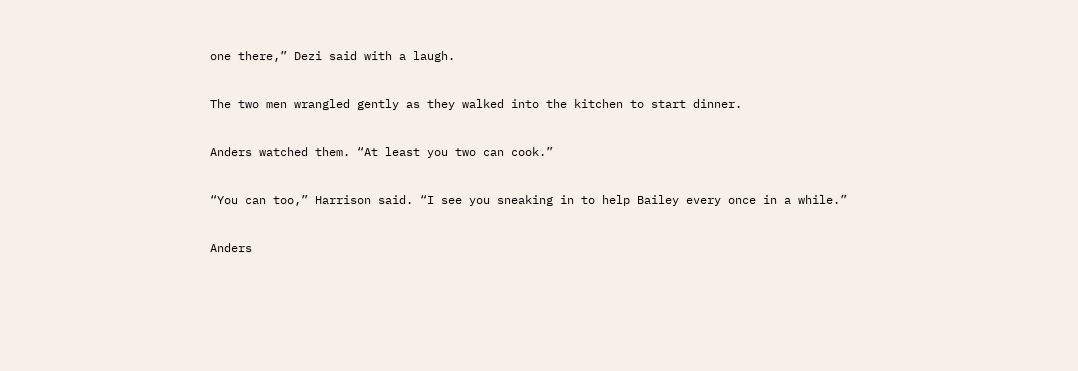one there,” Dezi said with a laugh.

The two men wrangled gently as they walked into the kitchen to start dinner.

Anders watched them. “At least you two can cook.”

“You can too,” Harrison said. “I see you sneaking in to help Bailey every once in a while.”

Anders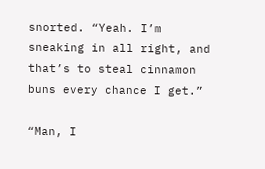snorted. “Yeah. I’m sneaking in all right, and that’s to steal cinnamon buns every chance I get.”

“Man, I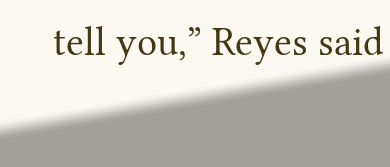tell you,” Reyes said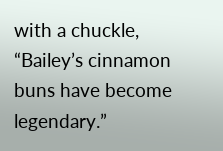with a chuckle, “Bailey’s cinnamon buns have become legendary.”